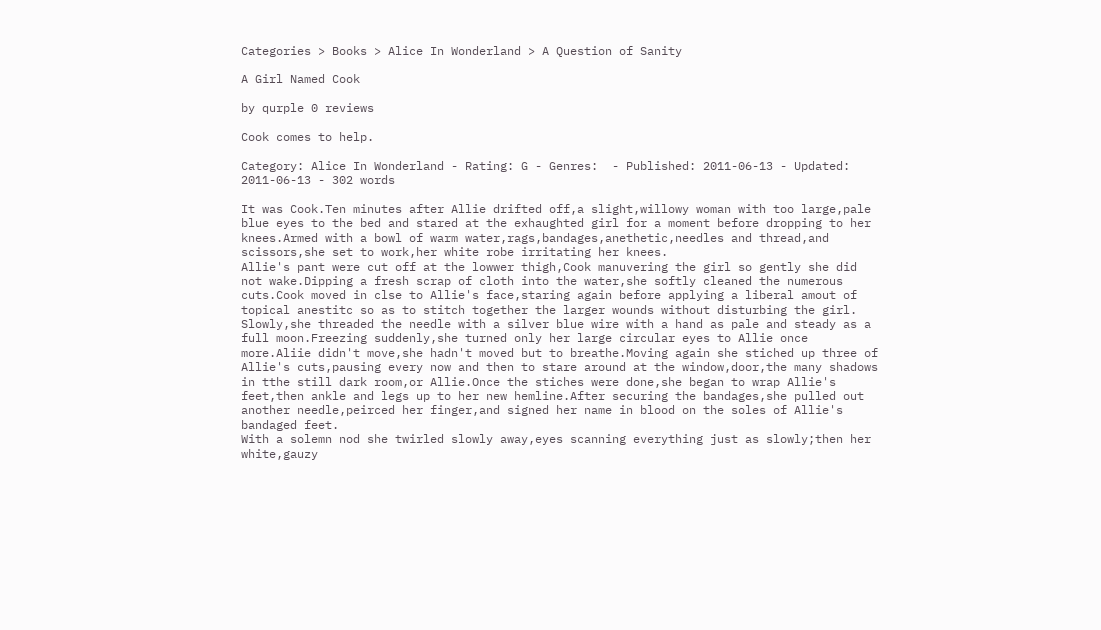Categories > Books > Alice In Wonderland > A Question of Sanity

A Girl Named Cook

by qurple 0 reviews

Cook comes to help.

Category: Alice In Wonderland - Rating: G - Genres:  - Published: 2011-06-13 - Updated: 2011-06-13 - 302 words

It was Cook.Ten minutes after Allie drifted off,a slight,willowy woman with too large,pale blue eyes to the bed and stared at the exhaughted girl for a moment before dropping to her knees.Armed with a bowl of warm water,rags,bandages,anethetic,needles and thread,and scissors,she set to work,her white robe irritating her knees.
Allie's pant were cut off at the lowwer thigh,Cook manuvering the girl so gently she did not wake.Dipping a fresh scrap of cloth into the water,she softly cleaned the numerous cuts.Cook moved in clse to Allie's face,staring again before applying a liberal amout of topical anestitc so as to stitch together the larger wounds without disturbing the girl.
Slowly,she threaded the needle with a silver blue wire with a hand as pale and steady as a full moon.Freezing suddenly,she turned only her large circular eyes to Allie once more.Aliie didn't move,she hadn't moved but to breathe.Moving again she stiched up three of Allie's cuts,pausing every now and then to stare around at the window,door,the many shadows in tthe still dark room,or Allie.Once the stiches were done,she began to wrap Allie's feet,then ankle and legs up to her new hemline.After securing the bandages,she pulled out another needle,peirced her finger,and signed her name in blood on the soles of Allie's bandaged feet.
With a solemn nod she twirled slowly away,eyes scanning everything just as slowly;then her white,gauzy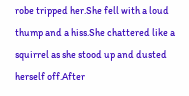robe tripped her.She fell with a loud thump and a hiss.She chattered like a squirrel as she stood up and dusted herself off.After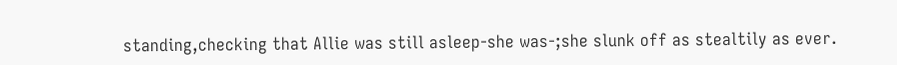standing,checking that Allie was still asleep-she was-;she slunk off as stealtily as ever.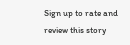Sign up to rate and review this story